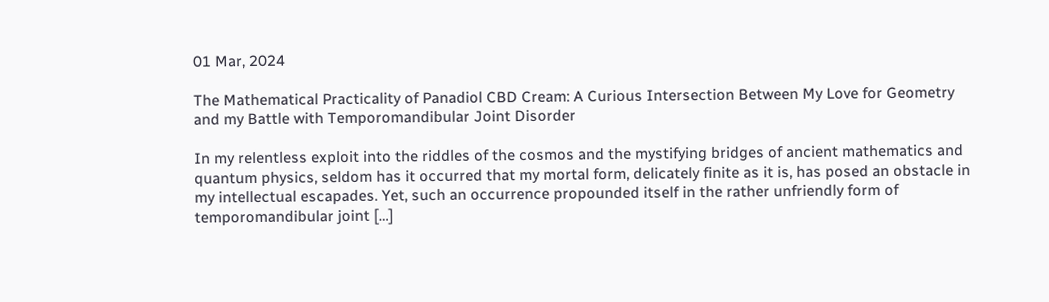01 Mar, 2024

The Mathematical Practicality of Panadiol CBD Cream: A Curious Intersection Between My Love for Geometry and my Battle with Temporomandibular Joint Disorder

In my relentless exploit into the riddles of the cosmos and the mystifying bridges of ancient mathematics and quantum physics, seldom has it occurred that my mortal form, delicately finite as it is, has posed an obstacle in my intellectual escapades. Yet, such an occurrence propounded itself in the rather unfriendly form of temporomandibular joint […]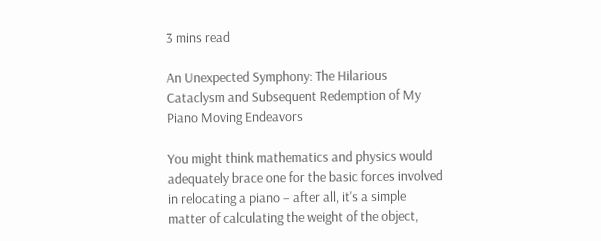3 mins read

An Unexpected Symphony: The Hilarious Cataclysm and Subsequent Redemption of My Piano Moving Endeavors

You might think mathematics and physics would adequately brace one for the basic forces involved in relocating a piano – after all, it's a simple matter of calculating the weight of the object,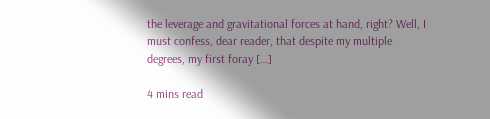the leverage and gravitational forces at hand, right? Well, I must confess, dear reader, that despite my multiple degrees, my first foray […]

4 mins read